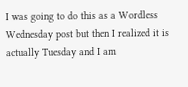I was going to do this as a Wordless Wednesday post but then I realized it is actually Tuesday and I am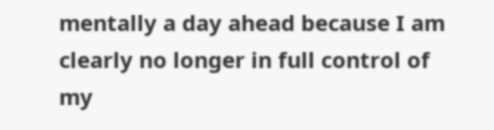mentally a day ahead because I am clearly no longer in full control of my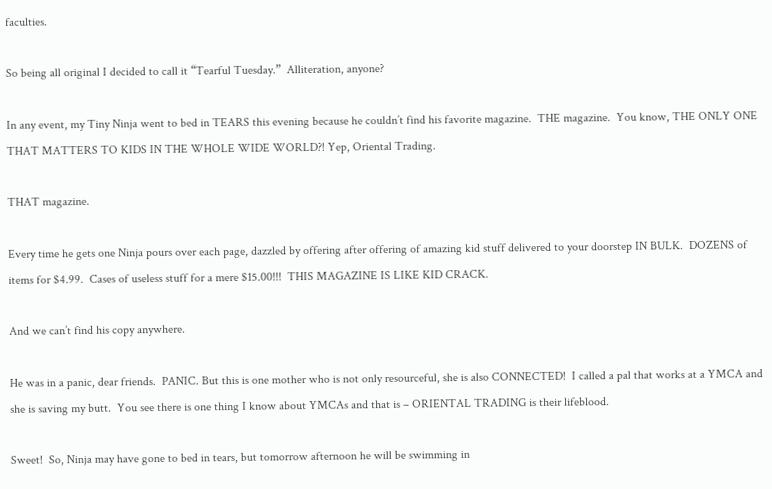faculties.

So being all original I decided to call it “Tearful Tuesday.”  Alliteration, anyone?

In any event, my Tiny Ninja went to bed in TEARS this evening because he couldn’t find his favorite magazine.  THE magazine.  You know, THE ONLY ONE THAT MATTERS TO KIDS IN THE WHOLE WIDE WORLD?! Yep, Oriental Trading.

THAT magazine.

Every time he gets one Ninja pours over each page, dazzled by offering after offering of amazing kid stuff delivered to your doorstep IN BULK.  DOZENS of items for $4.99.  Cases of useless stuff for a mere $15.00!!!  THIS MAGAZINE IS LIKE KID CRACK.

And we can’t find his copy anywhere.

He was in a panic, dear friends.  PANIC. But this is one mother who is not only resourceful, she is also CONNECTED!  I called a pal that works at a YMCA and she is saving my butt.  You see there is one thing I know about YMCAs and that is – ORIENTAL TRADING is their lifeblood.

Sweet!  So, Ninja may have gone to bed in tears, but tomorrow afternoon he will be swimming in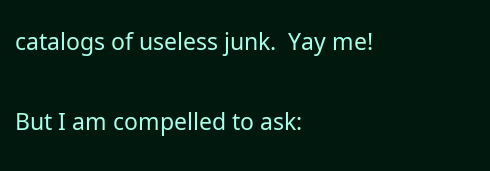catalogs of useless junk.  Yay me!

But I am compelled to ask: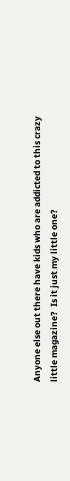Anyone else out there have kids who are addicted to this crazy little magazine?  Is it just my little one?